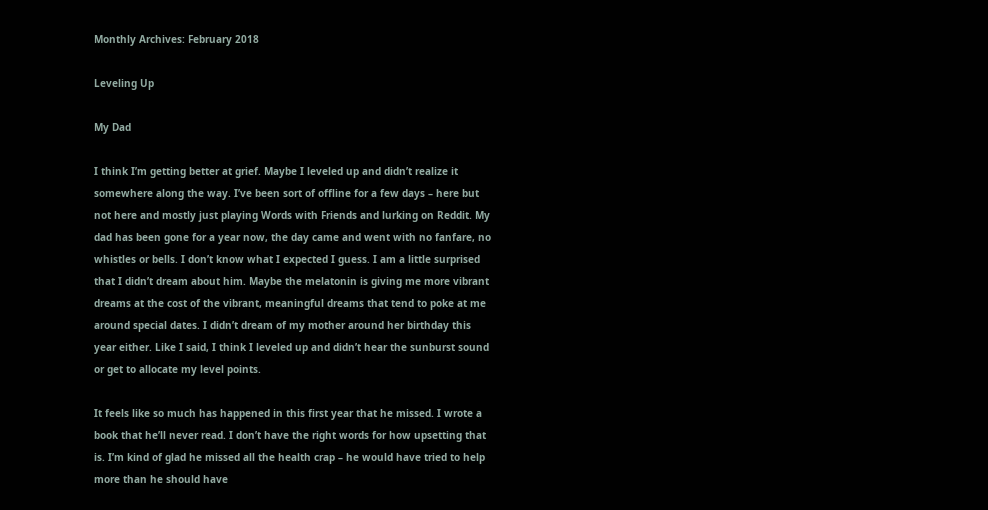Monthly Archives: February 2018

Leveling Up

My Dad

I think I’m getting better at grief. Maybe I leveled up and didn’t realize it somewhere along the way. I’ve been sort of offline for a few days – here but not here and mostly just playing Words with Friends and lurking on Reddit. My dad has been gone for a year now, the day came and went with no fanfare, no whistles or bells. I don’t know what I expected I guess. I am a little surprised that I didn’t dream about him. Maybe the melatonin is giving me more vibrant dreams at the cost of the vibrant, meaningful dreams that tend to poke at me around special dates. I didn’t dream of my mother around her birthday this year either. Like I said, I think I leveled up and didn’t hear the sunburst sound or get to allocate my level points.

It feels like so much has happened in this first year that he missed. I wrote a book that he’ll never read. I don’t have the right words for how upsetting that is. I’m kind of glad he missed all the health crap – he would have tried to help more than he should have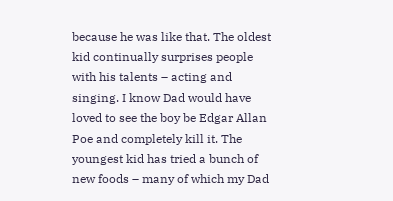because he was like that. The oldest kid continually surprises people with his talents – acting and singing. I know Dad would have loved to see the boy be Edgar Allan Poe and completely kill it. The youngest kid has tried a bunch of new foods – many of which my Dad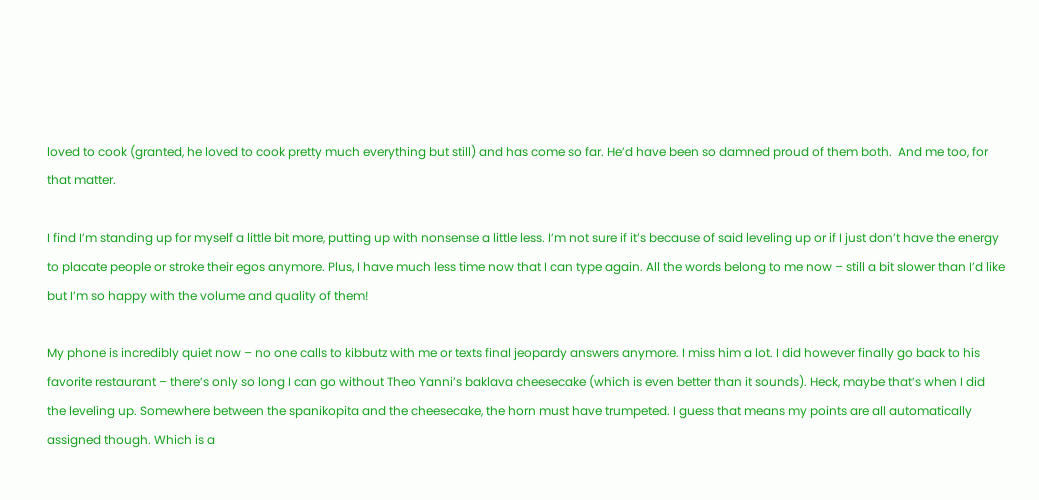loved to cook (granted, he loved to cook pretty much everything but still) and has come so far. He’d have been so damned proud of them both.  And me too, for that matter.

I find I’m standing up for myself a little bit more, putting up with nonsense a little less. I’m not sure if it’s because of said leveling up or if I just don’t have the energy to placate people or stroke their egos anymore. Plus, I have much less time now that I can type again. All the words belong to me now – still a bit slower than I’d like but I’m so happy with the volume and quality of them!

My phone is incredibly quiet now – no one calls to kibbutz with me or texts final jeopardy answers anymore. I miss him a lot. I did however finally go back to his favorite restaurant – there’s only so long I can go without Theo Yanni’s baklava cheesecake (which is even better than it sounds). Heck, maybe that’s when I did the leveling up. Somewhere between the spanikopita and the cheesecake, the horn must have trumpeted. I guess that means my points are all automatically assigned though. Which is a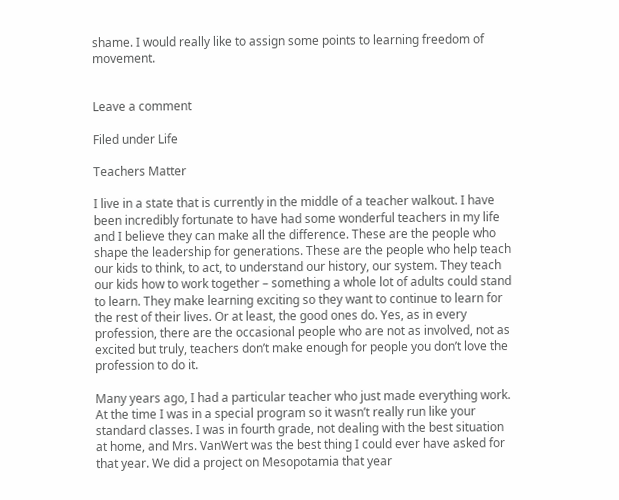shame. I would really like to assign some points to learning freedom of movement.


Leave a comment

Filed under Life

Teachers Matter

I live in a state that is currently in the middle of a teacher walkout. I have been incredibly fortunate to have had some wonderful teachers in my life and I believe they can make all the difference. These are the people who shape the leadership for generations. These are the people who help teach our kids to think, to act, to understand our history, our system. They teach our kids how to work together – something a whole lot of adults could stand to learn. They make learning exciting so they want to continue to learn for the rest of their lives. Or at least, the good ones do. Yes, as in every profession, there are the occasional people who are not as involved, not as excited but truly, teachers don’t make enough for people you don’t love the profession to do it.

Many years ago, I had a particular teacher who just made everything work. At the time I was in a special program so it wasn’t really run like your standard classes. I was in fourth grade, not dealing with the best situation at home, and Mrs. VanWert was the best thing I could ever have asked for that year. We did a project on Mesopotamia that year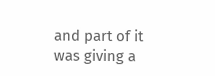and part of it was giving a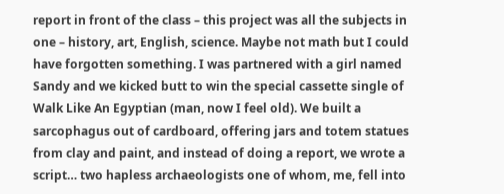report in front of the class – this project was all the subjects in one – history, art, English, science. Maybe not math but I could have forgotten something. I was partnered with a girl named Sandy and we kicked butt to win the special cassette single of Walk Like An Egyptian (man, now I feel old). We built a sarcophagus out of cardboard, offering jars and totem statues from clay and paint, and instead of doing a report, we wrote a script… two hapless archaeologists one of whom, me, fell into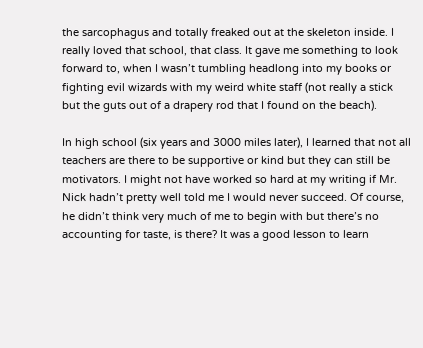the sarcophagus and totally freaked out at the skeleton inside. I really loved that school, that class. It gave me something to look forward to, when I wasn’t tumbling headlong into my books or fighting evil wizards with my weird white staff (not really a stick but the guts out of a drapery rod that I found on the beach).

In high school (six years and 3000 miles later), I learned that not all teachers are there to be supportive or kind but they can still be motivators. I might not have worked so hard at my writing if Mr. Nick hadn’t pretty well told me I would never succeed. Of course, he didn’t think very much of me to begin with but there’s no accounting for taste, is there? It was a good lesson to learn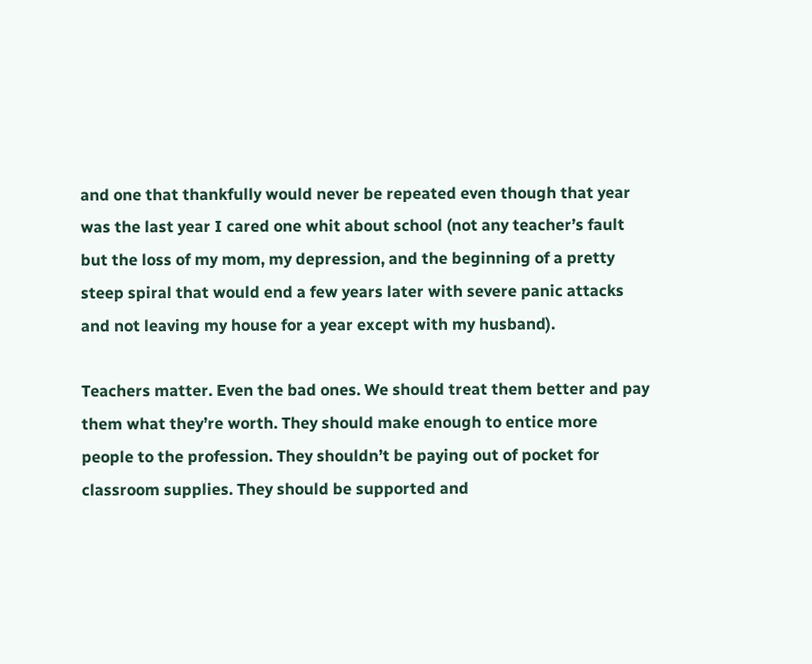and one that thankfully would never be repeated even though that year was the last year I cared one whit about school (not any teacher’s fault but the loss of my mom, my depression, and the beginning of a pretty steep spiral that would end a few years later with severe panic attacks and not leaving my house for a year except with my husband).

Teachers matter. Even the bad ones. We should treat them better and pay them what they’re worth. They should make enough to entice more people to the profession. They shouldn’t be paying out of pocket for classroom supplies. They should be supported and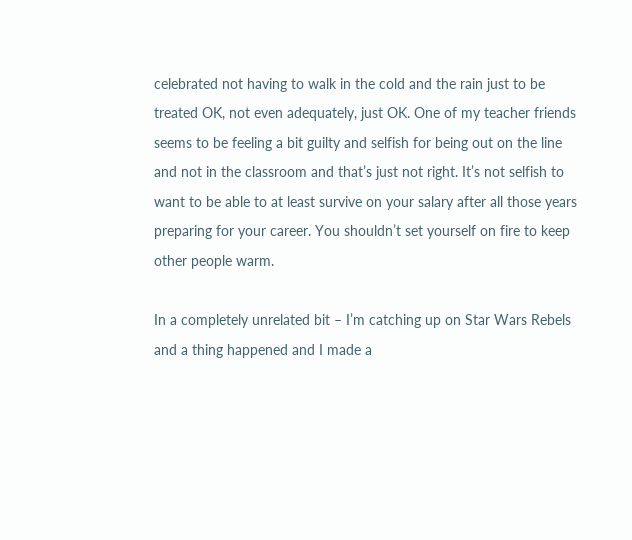celebrated not having to walk in the cold and the rain just to be treated OK, not even adequately, just OK. One of my teacher friends seems to be feeling a bit guilty and selfish for being out on the line and not in the classroom and that’s just not right. It’s not selfish to want to be able to at least survive on your salary after all those years preparing for your career. You shouldn’t set yourself on fire to keep other people warm.

In a completely unrelated bit – I’m catching up on Star Wars Rebels and a thing happened and I made a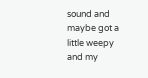sound and maybe got a little weepy and my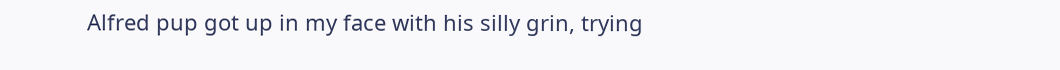Alfred pup got up in my face with his silly grin, trying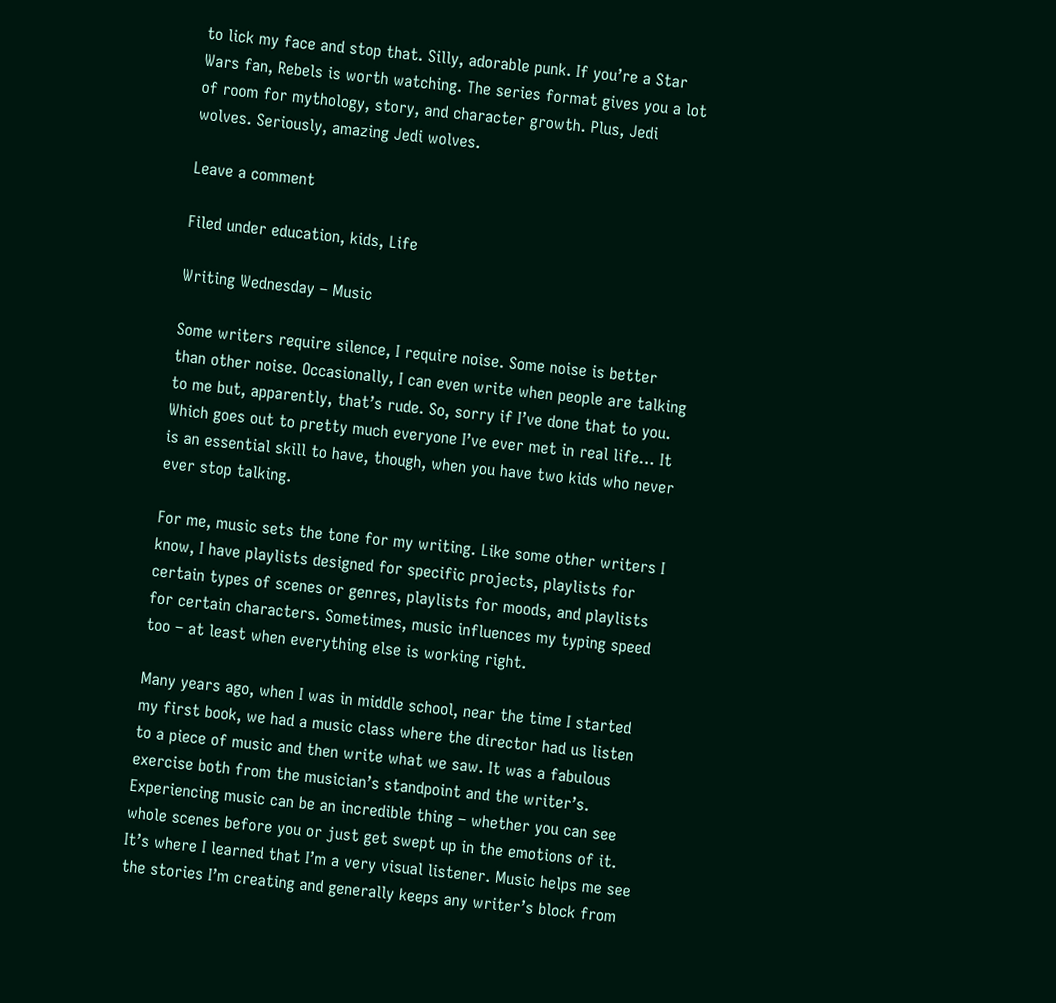to lick my face and stop that. Silly, adorable punk. If you’re a Star Wars fan, Rebels is worth watching. The series format gives you a lot of room for mythology, story, and character growth. Plus, Jedi wolves. Seriously, amazing Jedi wolves.

Leave a comment

Filed under education, kids, Life

Writing Wednesday – Music

Some writers require silence, I require noise. Some noise is better than other noise. Occasionally, I can even write when people are talking to me but, apparently, that’s rude. So, sorry if I’ve done that to you. Which goes out to pretty much everyone I’ve ever met in real life… It is an essential skill to have, though, when you have two kids who never ever stop talking.

For me, music sets the tone for my writing. Like some other writers I know, I have playlists designed for specific projects, playlists for certain types of scenes or genres, playlists for moods, and playlists for certain characters. Sometimes, music influences my typing speed too – at least when everything else is working right.

Many years ago, when I was in middle school, near the time I started my first book, we had a music class where the director had us listen to a piece of music and then write what we saw. It was a fabulous exercise both from the musician’s standpoint and the writer’s. Experiencing music can be an incredible thing – whether you can see whole scenes before you or just get swept up in the emotions of it. It’s where I learned that I’m a very visual listener. Music helps me see the stories I’m creating and generally keeps any writer’s block from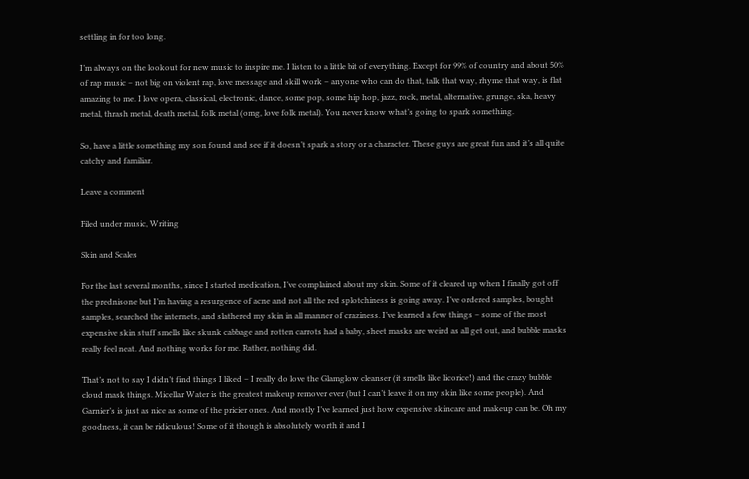settling in for too long.

I’m always on the lookout for new music to inspire me. I listen to a little bit of everything. Except for 99% of country and about 50% of rap music – not big on violent rap, love message and skill work – anyone who can do that, talk that way, rhyme that way, is flat amazing to me. I love opera, classical, electronic, dance, some pop, some hip hop, jazz, rock, metal, alternative, grunge, ska, heavy metal, thrash metal, death metal, folk metal (omg, love folk metal). You never know what’s going to spark something.

So, have a little something my son found and see if it doesn’t spark a story or a character. These guys are great fun and it’s all quite catchy and familiar.

Leave a comment

Filed under music, Writing

Skin and Scales

For the last several months, since I started medication, I’ve complained about my skin. Some of it cleared up when I finally got off the prednisone but I’m having a resurgence of acne and not all the red splotchiness is going away. I’ve ordered samples, bought samples, searched the internets, and slathered my skin in all manner of craziness. I’ve learned a few things – some of the most expensive skin stuff smells like skunk cabbage and rotten carrots had a baby, sheet masks are weird as all get out, and bubble masks really feel neat. And nothing works for me. Rather, nothing did.

That’s not to say I didn’t find things I liked – I really do love the Glamglow cleanser (it smells like licorice!) and the crazy bubble cloud mask things. Micellar Water is the greatest makeup remover ever (but I can’t leave it on my skin like some people). And Garnier’s is just as nice as some of the pricier ones. And mostly I’ve learned just how expensive skincare and makeup can be. Oh my goodness, it can be ridiculous! Some of it though is absolutely worth it and I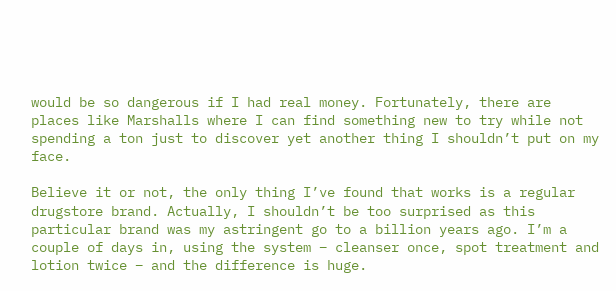would be so dangerous if I had real money. Fortunately, there are places like Marshalls where I can find something new to try while not spending a ton just to discover yet another thing I shouldn’t put on my face.

Believe it or not, the only thing I’ve found that works is a regular drugstore brand. Actually, I shouldn’t be too surprised as this particular brand was my astringent go to a billion years ago. I’m a couple of days in, using the system – cleanser once, spot treatment and lotion twice – and the difference is huge.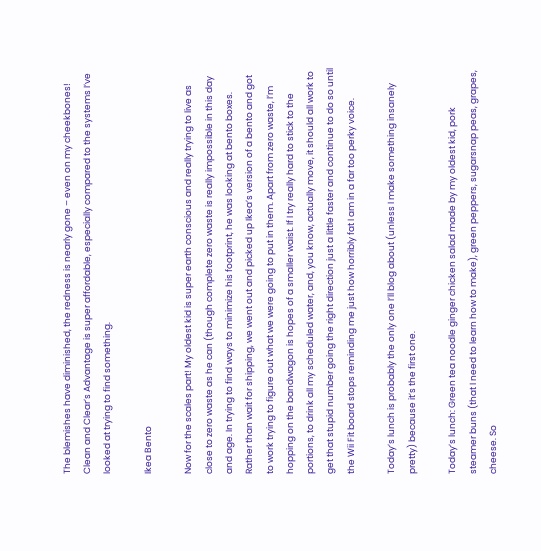The blemishes have diminished, the redness is nearly gone – even on my cheekbones! Clean and Clear’s Advantage is super affordable, especially compared to the systems I’ve looked at trying to find something.

Ikea Bento

Now for the scales part! My oldest kid is super earth conscious and really trying to live as close to zero waste as he can (though complete zero waste is really impossible in this day and age. In trying to find ways to minimize his footprint, he was looking at bento boxes. Rather than wait for shipping, we went out and picked up Ikea’s version of a bento and got to work trying to figure out what we were going to put in them. Apart from zero waste, I’m hopping on the bandwagon is hopes of a smaller waist. If I try really hard to stick to the portions, to drink all my scheduled water, and, you know, actually move, it should all work to get that stupid number going the right direction just a little faster and continue to do so until the Wii Fit board stops reminding me just how horribly fat I am in a far too perky voice.

Today’s lunch is probably the only one I’ll blog about (unless I make something insanely pretty) because it’s the first one.

Today’s lunch: Green tea noodle ginger chicken salad made by my oldest kid, pork steamer buns (that I need to learn how to make), green peppers, sugarsnap peas, grapes, cheese. So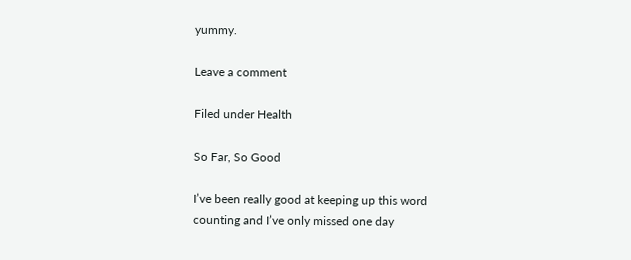yummy.

Leave a comment

Filed under Health

So Far, So Good

I’ve been really good at keeping up this word counting and I’ve only missed one day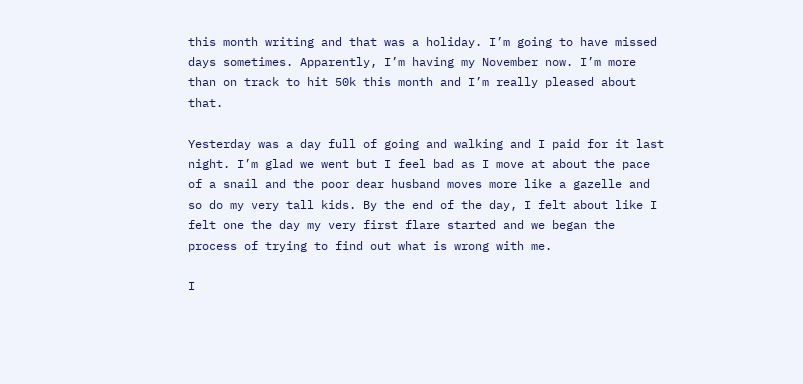this month writing and that was a holiday. I’m going to have missed days sometimes. Apparently, I’m having my November now. I’m more than on track to hit 50k this month and I’m really pleased about that.

Yesterday was a day full of going and walking and I paid for it last night. I’m glad we went but I feel bad as I move at about the pace of a snail and the poor dear husband moves more like a gazelle and so do my very tall kids. By the end of the day, I felt about like I felt one the day my very first flare started and we began the process of trying to find out what is wrong with me.

I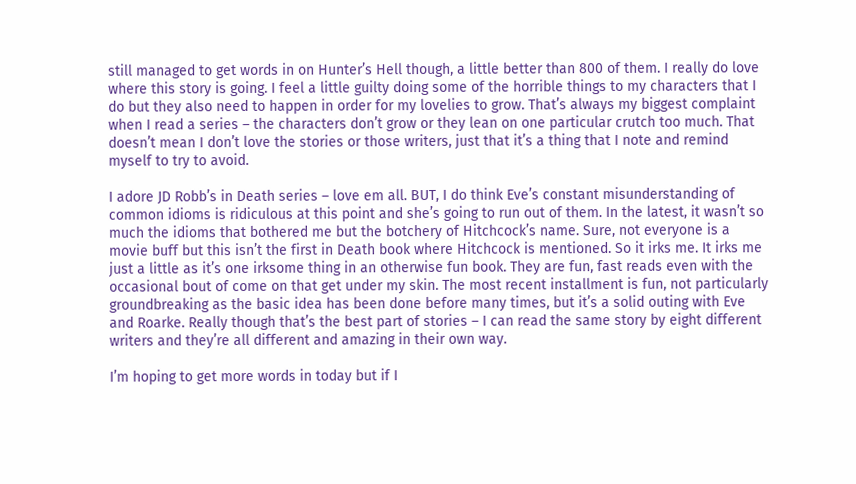still managed to get words in on Hunter’s Hell though, a little better than 800 of them. I really do love where this story is going. I feel a little guilty doing some of the horrible things to my characters that I do but they also need to happen in order for my lovelies to grow. That’s always my biggest complaint when I read a series – the characters don’t grow or they lean on one particular crutch too much. That doesn’t mean I don’t love the stories or those writers, just that it’s a thing that I note and remind myself to try to avoid.

I adore JD Robb’s in Death series – love em all. BUT, I do think Eve’s constant misunderstanding of common idioms is ridiculous at this point and she’s going to run out of them. In the latest, it wasn’t so much the idioms that bothered me but the botchery of Hitchcock’s name. Sure, not everyone is a movie buff but this isn’t the first in Death book where Hitchcock is mentioned. So it irks me. It irks me just a little as it’s one irksome thing in an otherwise fun book. They are fun, fast reads even with the occasional bout of come on that get under my skin. The most recent installment is fun, not particularly groundbreaking as the basic idea has been done before many times, but it’s a solid outing with Eve and Roarke. Really though that’s the best part of stories – I can read the same story by eight different writers and they’re all different and amazing in their own way.

I’m hoping to get more words in today but if I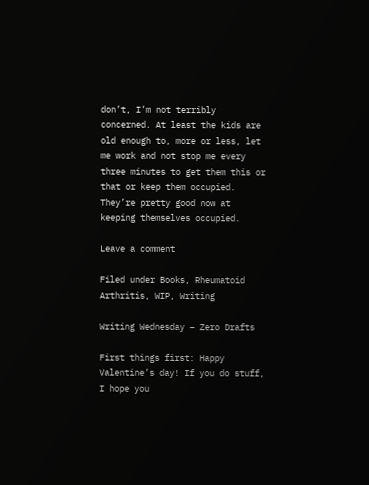don’t, I’m not terribly concerned. At least the kids are old enough to, more or less, let me work and not stop me every three minutes to get them this or that or keep them occupied. They’re pretty good now at keeping themselves occupied.

Leave a comment

Filed under Books, Rheumatoid Arthritis, WIP, Writing

Writing Wednesday – Zero Drafts

First things first: Happy Valentine’s day! If you do stuff, I hope you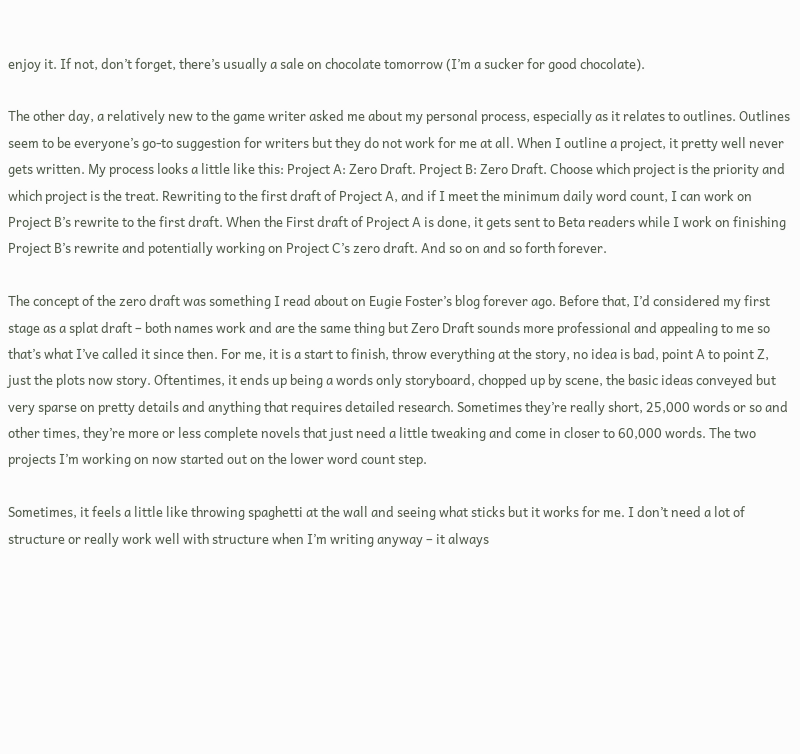enjoy it. If not, don’t forget, there’s usually a sale on chocolate tomorrow (I’m a sucker for good chocolate).

The other day, a relatively new to the game writer asked me about my personal process, especially as it relates to outlines. Outlines seem to be everyone’s go-to suggestion for writers but they do not work for me at all. When I outline a project, it pretty well never gets written. My process looks a little like this: Project A: Zero Draft. Project B: Zero Draft. Choose which project is the priority and which project is the treat. Rewriting to the first draft of Project A, and if I meet the minimum daily word count, I can work on Project B’s rewrite to the first draft. When the First draft of Project A is done, it gets sent to Beta readers while I work on finishing Project B’s rewrite and potentially working on Project C’s zero draft. And so on and so forth forever.

The concept of the zero draft was something I read about on Eugie Foster’s blog forever ago. Before that, I’d considered my first stage as a splat draft – both names work and are the same thing but Zero Draft sounds more professional and appealing to me so that’s what I’ve called it since then. For me, it is a start to finish, throw everything at the story, no idea is bad, point A to point Z, just the plots now story. Oftentimes, it ends up being a words only storyboard, chopped up by scene, the basic ideas conveyed but very sparse on pretty details and anything that requires detailed research. Sometimes they’re really short, 25,000 words or so and other times, they’re more or less complete novels that just need a little tweaking and come in closer to 60,000 words. The two projects I’m working on now started out on the lower word count step.

Sometimes, it feels a little like throwing spaghetti at the wall and seeing what sticks but it works for me. I don’t need a lot of structure or really work well with structure when I’m writing anyway – it always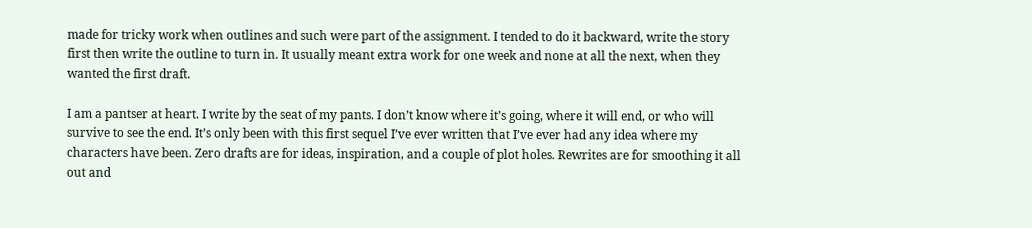made for tricky work when outlines and such were part of the assignment. I tended to do it backward, write the story first then write the outline to turn in. It usually meant extra work for one week and none at all the next, when they wanted the first draft.

I am a pantser at heart. I write by the seat of my pants. I don’t know where it’s going, where it will end, or who will survive to see the end. It’s only been with this first sequel I’ve ever written that I’ve ever had any idea where my characters have been. Zero drafts are for ideas, inspiration, and a couple of plot holes. Rewrites are for smoothing it all out and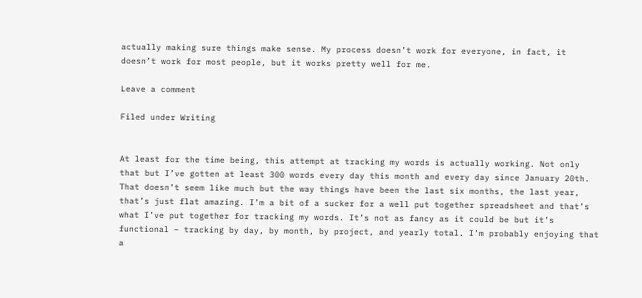actually making sure things make sense. My process doesn’t work for everyone, in fact, it doesn’t work for most people, but it works pretty well for me.

Leave a comment

Filed under Writing


At least for the time being, this attempt at tracking my words is actually working. Not only that but I’ve gotten at least 300 words every day this month and every day since January 20th. That doesn’t seem like much but the way things have been the last six months, the last year, that’s just flat amazing. I’m a bit of a sucker for a well put together spreadsheet and that’s what I’ve put together for tracking my words. It’s not as fancy as it could be but it’s functional – tracking by day, by month, by project, and yearly total. I’m probably enjoying that a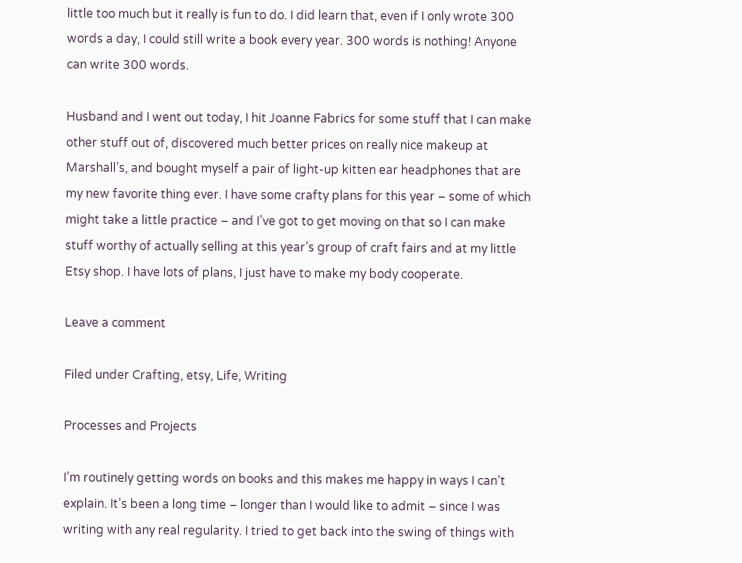little too much but it really is fun to do. I did learn that, even if I only wrote 300 words a day, I could still write a book every year. 300 words is nothing! Anyone can write 300 words.

Husband and I went out today, I hit Joanne Fabrics for some stuff that I can make other stuff out of, discovered much better prices on really nice makeup at Marshall’s, and bought myself a pair of light-up kitten ear headphones that are my new favorite thing ever. I have some crafty plans for this year – some of which might take a little practice – and I’ve got to get moving on that so I can make stuff worthy of actually selling at this year’s group of craft fairs and at my little Etsy shop. I have lots of plans, I just have to make my body cooperate.

Leave a comment

Filed under Crafting, etsy, Life, Writing

Processes and Projects

I’m routinely getting words on books and this makes me happy in ways I can’t explain. It’s been a long time – longer than I would like to admit – since I was writing with any real regularity. I tried to get back into the swing of things with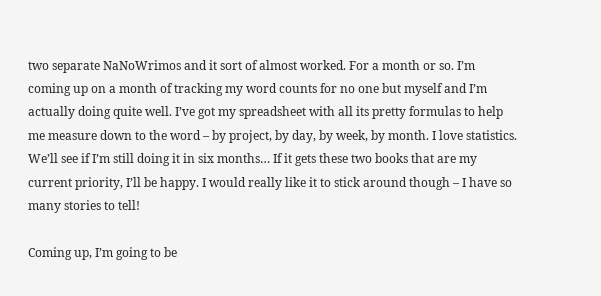two separate NaNoWrimos and it sort of almost worked. For a month or so. I’m coming up on a month of tracking my word counts for no one but myself and I’m actually doing quite well. I’ve got my spreadsheet with all its pretty formulas to help me measure down to the word – by project, by day, by week, by month. I love statistics. We’ll see if I’m still doing it in six months… If it gets these two books that are my current priority, I’ll be happy. I would really like it to stick around though – I have so many stories to tell!

Coming up, I’m going to be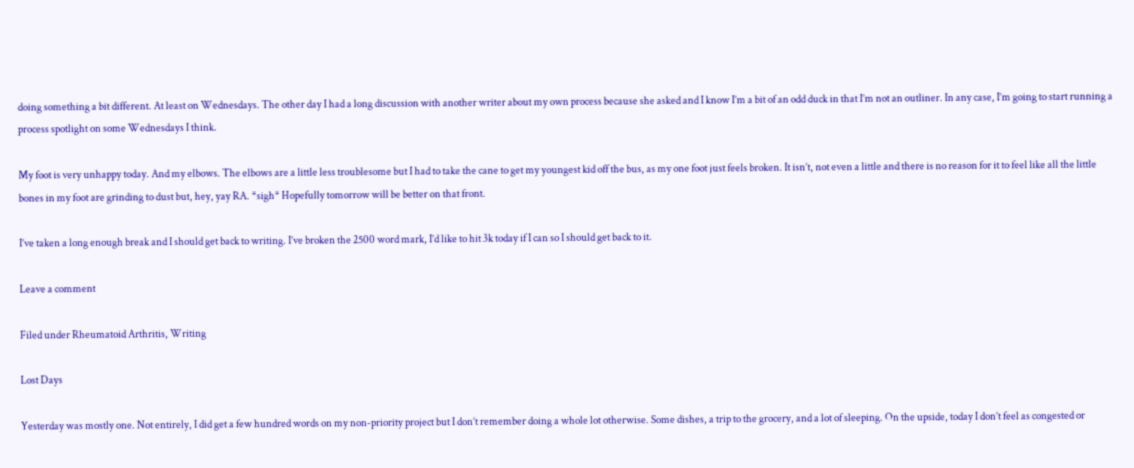doing something a bit different. At least on Wednesdays. The other day I had a long discussion with another writer about my own process because she asked and I know I’m a bit of an odd duck in that I’m not an outliner. In any case, I’m going to start running a process spotlight on some Wednesdays I think.

My foot is very unhappy today. And my elbows. The elbows are a little less troublesome but I had to take the cane to get my youngest kid off the bus, as my one foot just feels broken. It isn’t, not even a little and there is no reason for it to feel like all the little bones in my foot are grinding to dust but, hey, yay RA. *sigh* Hopefully tomorrow will be better on that front.

I’ve taken a long enough break and I should get back to writing. I’ve broken the 2500 word mark, I’d like to hit 3k today if I can so I should get back to it.

Leave a comment

Filed under Rheumatoid Arthritis, Writing

Lost Days

Yesterday was mostly one. Not entirely, I did get a few hundred words on my non-priority project but I don’t remember doing a whole lot otherwise. Some dishes, a trip to the grocery, and a lot of sleeping. On the upside, today I don’t feel as congested or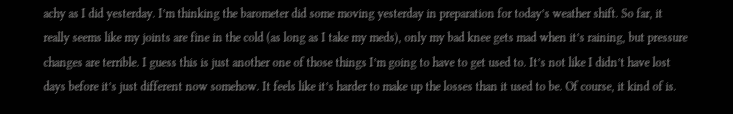achy as I did yesterday. I’m thinking the barometer did some moving yesterday in preparation for today’s weather shift. So far, it really seems like my joints are fine in the cold (as long as I take my meds), only my bad knee gets mad when it’s raining, but pressure changes are terrible. I guess this is just another one of those things I’m going to have to get used to. It’s not like I didn’t have lost days before it’s just different now somehow. It feels like it’s harder to make up the losses than it used to be. Of course, it kind of is.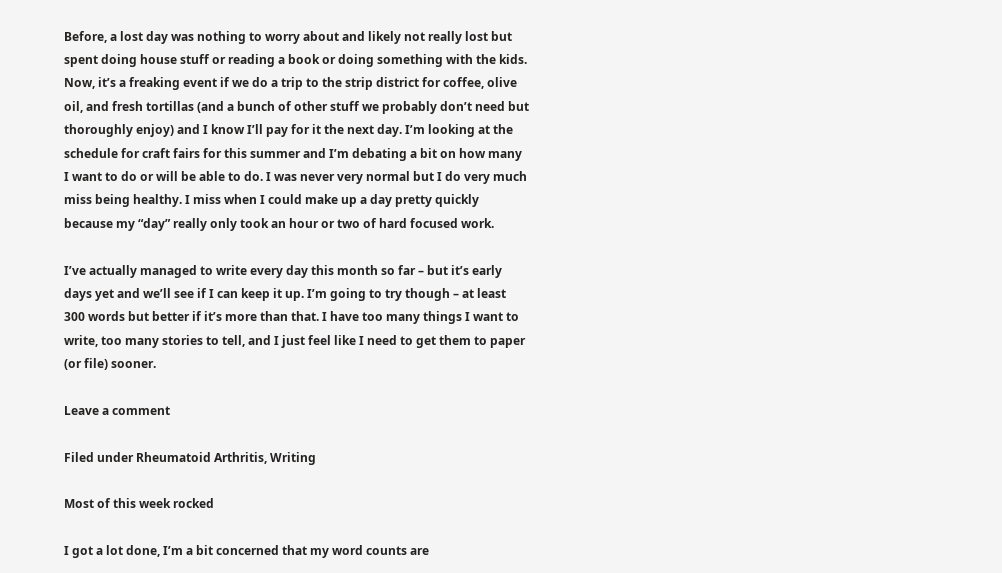Before, a lost day was nothing to worry about and likely not really lost but spent doing house stuff or reading a book or doing something with the kids. Now, it’s a freaking event if we do a trip to the strip district for coffee, olive oil, and fresh tortillas (and a bunch of other stuff we probably don’t need but thoroughly enjoy) and I know I’ll pay for it the next day. I’m looking at the schedule for craft fairs for this summer and I’m debating a bit on how many I want to do or will be able to do. I was never very normal but I do very much miss being healthy. I miss when I could make up a day pretty quickly because my “day” really only took an hour or two of hard focused work.

I’ve actually managed to write every day this month so far – but it’s early days yet and we’ll see if I can keep it up. I’m going to try though – at least 300 words but better if it’s more than that. I have too many things I want to write, too many stories to tell, and I just feel like I need to get them to paper (or file) sooner.

Leave a comment

Filed under Rheumatoid Arthritis, Writing

Most of this week rocked

I got a lot done, I’m a bit concerned that my word counts are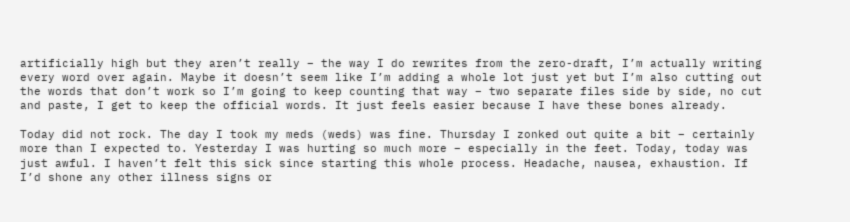artificially high but they aren’t really – the way I do rewrites from the zero-draft, I’m actually writing every word over again. Maybe it doesn’t seem like I’m adding a whole lot just yet but I’m also cutting out the words that don’t work so I’m going to keep counting that way – two separate files side by side, no cut and paste, I get to keep the official words. It just feels easier because I have these bones already.

Today did not rock. The day I took my meds (weds) was fine. Thursday I zonked out quite a bit – certainly more than I expected to. Yesterday I was hurting so much more – especially in the feet. Today, today was just awful. I haven’t felt this sick since starting this whole process. Headache, nausea, exhaustion. If I’d shone any other illness signs or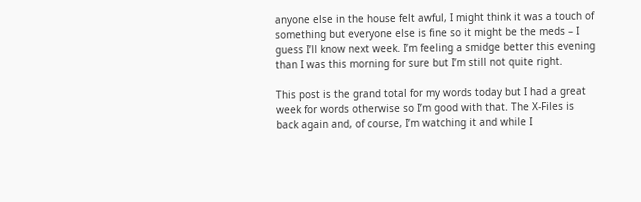anyone else in the house felt awful, I might think it was a touch of something but everyone else is fine so it might be the meds – I guess I’ll know next week. I’m feeling a smidge better this evening than I was this morning for sure but I’m still not quite right.

This post is the grand total for my words today but I had a great week for words otherwise so I’m good with that. The X-Files is back again and, of course, I’m watching it and while I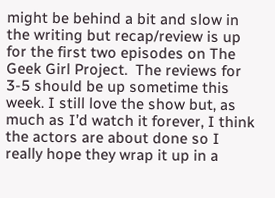might be behind a bit and slow in the writing but recap/review is up for the first two episodes on The Geek Girl Project.  The reviews for 3-5 should be up sometime this week. I still love the show but, as much as I’d watch it forever, I think the actors are about done so I really hope they wrap it up in a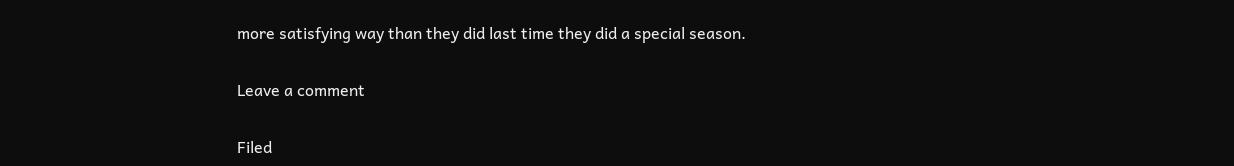more satisfying way than they did last time they did a special season.

Leave a comment

Filed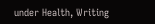under Health, Writing